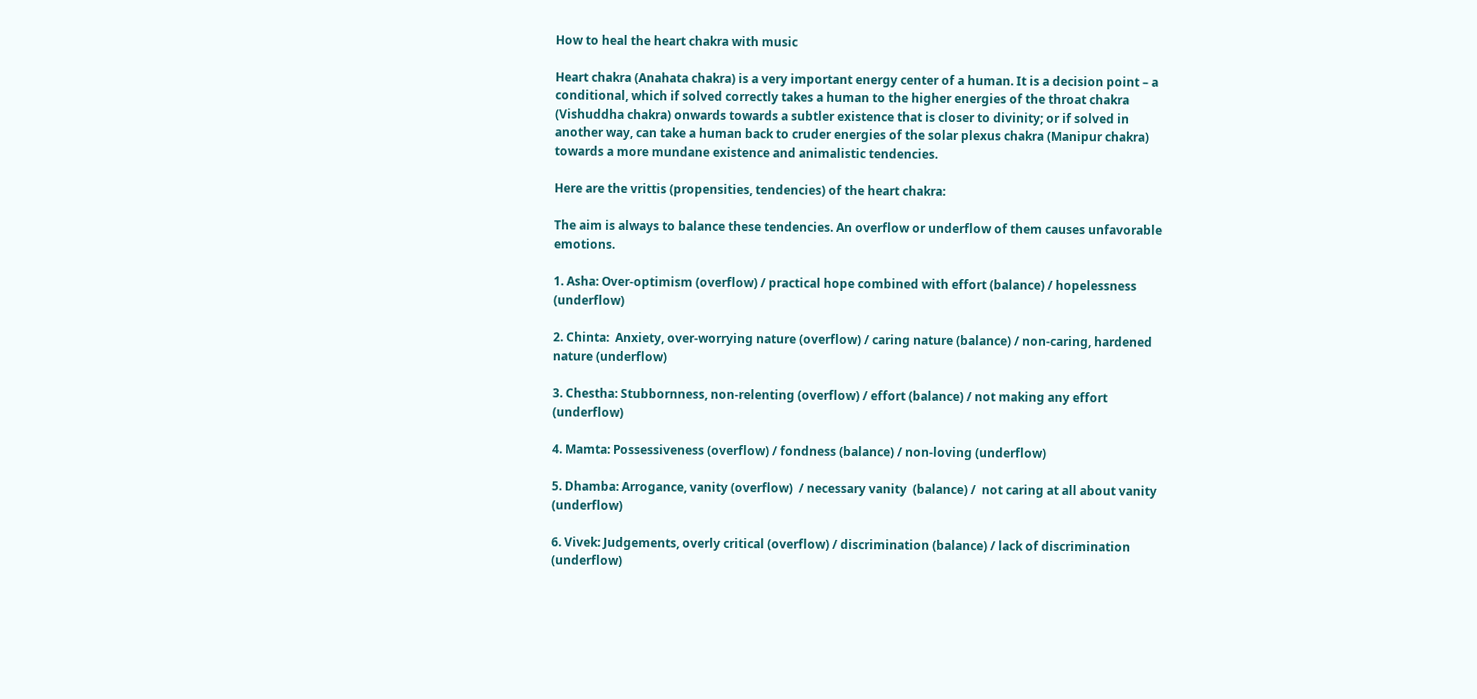How to heal the heart chakra with music

Heart chakra (Anahata chakra) is a very important energy center of a human. It is a decision point – a conditional, which if solved correctly takes a human to the higher energies of the throat chakra (Vishuddha chakra) onwards towards a subtler existence that is closer to divinity; or if solved in another way, can take a human back to cruder energies of the solar plexus chakra (Manipur chakra) towards a more mundane existence and animalistic tendencies.

Here are the vrittis (propensities, tendencies) of the heart chakra:

The aim is always to balance these tendencies. An overflow or underflow of them causes unfavorable emotions.

1. Asha: Over-optimism (overflow) / practical hope combined with effort (balance) / hopelessness (underflow)

2. Chinta:  Anxiety, over-worrying nature (overflow) / caring nature (balance) / non-caring, hardened nature (underflow)

3. Chestha: Stubbornness, non-relenting (overflow) / effort (balance) / not making any effort (underflow)

4. Mamta: Possessiveness (overflow) / fondness (balance) / non-loving (underflow)

5. Dhamba: Arrogance, vanity (overflow)  / necessary vanity  (balance) /  not caring at all about vanity (underflow)

6. Vivek: Judgements, overly critical (overflow) / discrimination (balance) / lack of discrimination (underflow)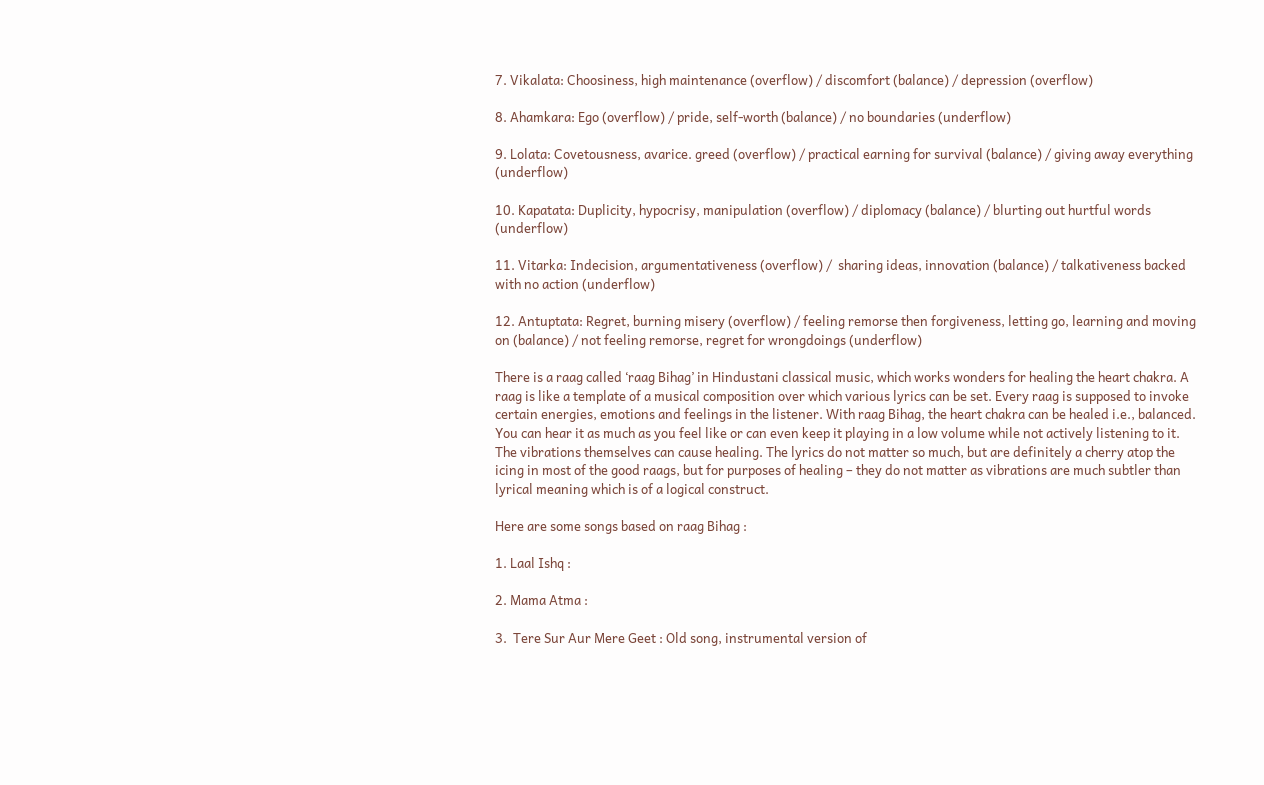7. Vikalata: Choosiness, high maintenance (overflow) / discomfort (balance) / depression (overflow)

8. Ahamkara: Ego (overflow) / pride, self-worth (balance) / no boundaries (underflow)

9. Lolata: Covetousness, avarice. greed (overflow) / practical earning for survival (balance) / giving away everything (underflow)

10. Kapatata: Duplicity, hypocrisy, manipulation (overflow) / diplomacy (balance) / blurting out hurtful words (underflow)

11. Vitarka: Indecision, argumentativeness (overflow) /  sharing ideas, innovation (balance) / talkativeness backed with no action (underflow)

12. Antuptata: Regret, burning misery (overflow) / feeling remorse then forgiveness, letting go, learning and moving on (balance) / not feeling remorse, regret for wrongdoings (underflow)

There is a raag called ‘raag Bihag’ in Hindustani classical music, which works wonders for healing the heart chakra. A raag is like a template of a musical composition over which various lyrics can be set. Every raag is supposed to invoke certain energies, emotions and feelings in the listener. With raag Bihag, the heart chakra can be healed i.e., balanced. You can hear it as much as you feel like or can even keep it playing in a low volume while not actively listening to it. The vibrations themselves can cause healing. The lyrics do not matter so much, but are definitely a cherry atop the icing in most of the good raags, but for purposes of healing – they do not matter as vibrations are much subtler than lyrical meaning which is of a logical construct.

Here are some songs based on raag Bihag :

1. Laal Ishq :

2. Mama Atma :

3.  Tere Sur Aur Mere Geet : Old song, instrumental version of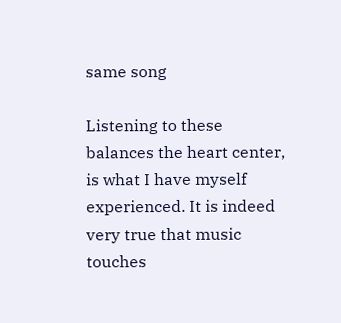same song

Listening to these balances the heart center, is what I have myself experienced. It is indeed very true that music touches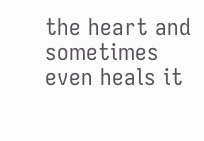the heart and sometimes even heals it